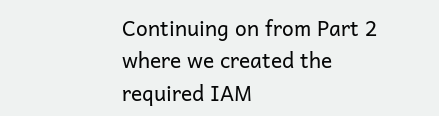Continuing on from Part 2 where we created the required IAM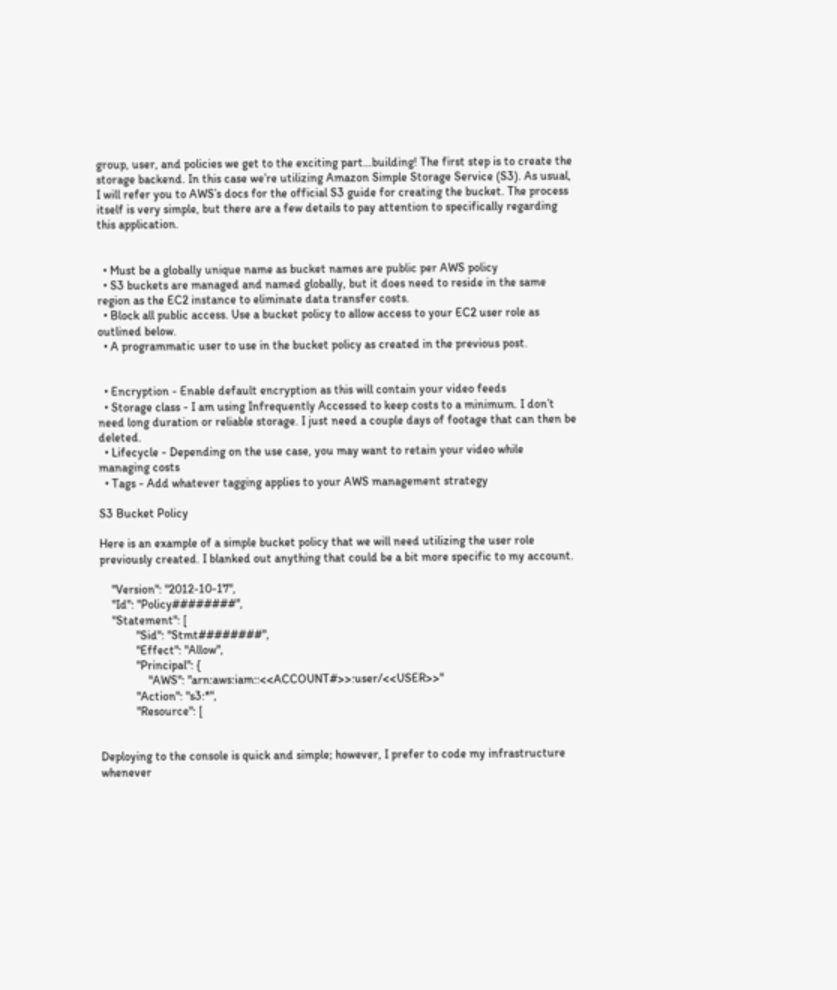group, user, and policies we get to the exciting part…building! The first step is to create the storage backend. In this case we’re utilizing Amazon Simple Storage Service (S3). As usual, I will refer you to AWS’s docs for the official S3 guide for creating the bucket. The process itself is very simple, but there are a few details to pay attention to specifically regarding this application.


  • Must be a globally unique name as bucket names are public per AWS policy
  • S3 buckets are managed and named globally, but it does need to reside in the same region as the EC2 instance to eliminate data transfer costs.
  • Block all public access. Use a bucket policy to allow access to your EC2 user role as outlined below.
  • A programmatic user to use in the bucket policy as created in the previous post.


  • Encryption - Enable default encryption as this will contain your video feeds
  • Storage class - I am using Infrequently Accessed to keep costs to a minimum. I don’t need long duration or reliable storage. I just need a couple days of footage that can then be deleted.
  • Lifecycle - Depending on the use case, you may want to retain your video while managing costs
  • Tags - Add whatever tagging applies to your AWS management strategy

S3 Bucket Policy

Here is an example of a simple bucket policy that we will need utilizing the user role previously created. I blanked out anything that could be a bit more specific to my account.

    "Version": "2012-10-17",
    "Id": "Policy########",
    "Statement": [
            "Sid": "Stmt########",
            "Effect": "Allow",
            "Principal": {
                "AWS": "arn:aws:iam::<<ACCOUNT#>>:user/<<USER>>"
            "Action": "s3:*",
            "Resource": [


Deploying to the console is quick and simple; however, I prefer to code my infrastructure whenever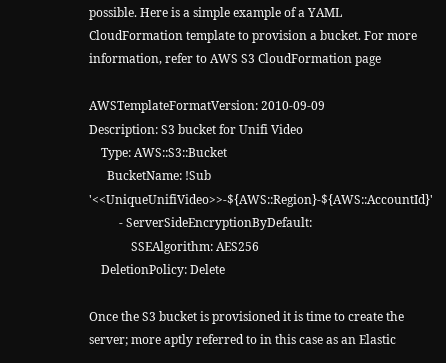possible. Here is a simple example of a YAML CloudFormation template to provision a bucket. For more information, refer to AWS S3 CloudFormation page

AWSTemplateFormatVersion: 2010-09-09
Description: S3 bucket for Unifi Video
    Type: AWS::S3::Bucket
      BucketName: !Sub '<<UniqueUnifiVideo>>-${AWS::Region}-${AWS::AccountId}'
          - ServerSideEncryptionByDefault:
              SSEAlgorithm: AES256
    DeletionPolicy: Delete

Once the S3 bucket is provisioned it is time to create the server; more aptly referred to in this case as an Elastic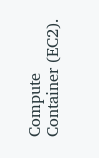Compute Container (EC2).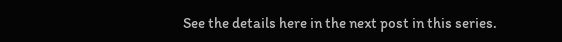See the details here in the next post in this series.